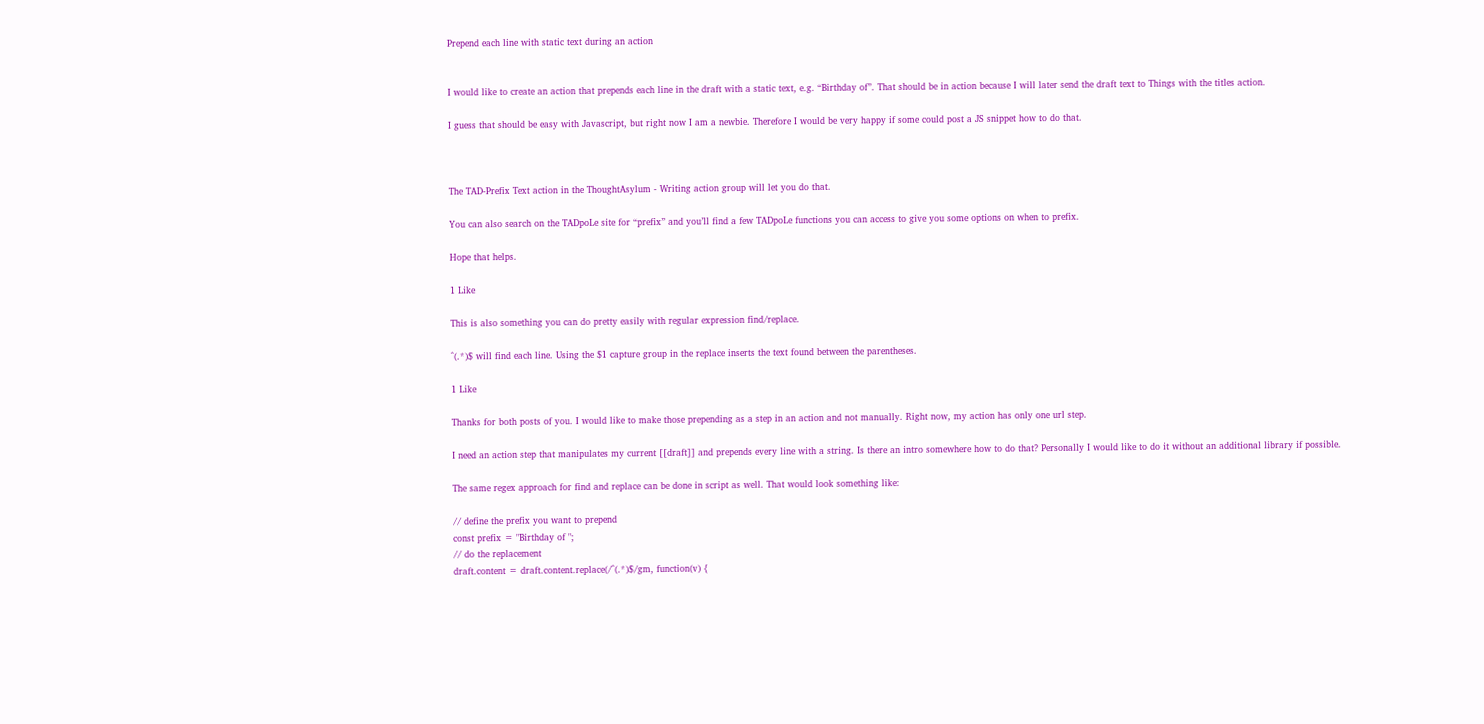Prepend each line with static text during an action


I would like to create an action that prepends each line in the draft with a static text, e.g. “Birthday of”. That should be in action because I will later send the draft text to Things with the titles action.

I guess that should be easy with Javascript, but right now I am a newbie. Therefore I would be very happy if some could post a JS snippet how to do that.



The TAD-Prefix Text action in the ThoughtAsylum - Writing action group will let you do that.

You can also search on the TADpoLe site for “prefix” and you’ll find a few TADpoLe functions you can access to give you some options on when to prefix.

Hope that helps.

1 Like

This is also something you can do pretty easily with regular expression find/replace.

^(.*)$ will find each line. Using the $1 capture group in the replace inserts the text found between the parentheses.

1 Like

Thanks for both posts of you. I would like to make those prepending as a step in an action and not manually. Right now, my action has only one url step.

I need an action step that manipulates my current [[draft]] and prepends every line with a string. Is there an intro somewhere how to do that? Personally I would like to do it without an additional library if possible.

The same regex approach for find and replace can be done in script as well. That would look something like:

// define the prefix you want to prepend
const prefix = "Birthday of ";
// do the replacement
draft.content = draft.content.replace(/^(.*)$/gm, function(v) {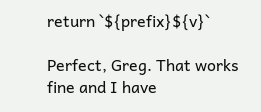return `${prefix}${v}`

Perfect, Greg. That works fine and I have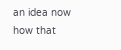an idea now how that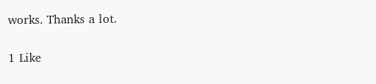works. Thanks a lot.

1 Like